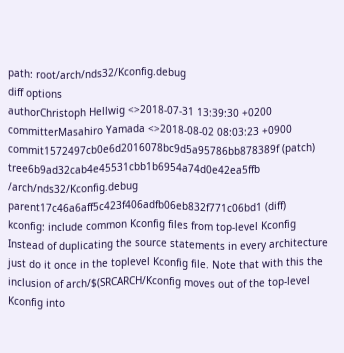path: root/arch/nds32/Kconfig.debug
diff options
authorChristoph Hellwig <>2018-07-31 13:39:30 +0200
committerMasahiro Yamada <>2018-08-02 08:03:23 +0900
commit1572497cb0e6d2016078bc9d5a95786bb878389f (patch)
tree6b9ad32cab4e45531cbb1b6954a74d0e42ea5ffb /arch/nds32/Kconfig.debug
parent17c46a6aff5c423f406adfb06eb832f771c06bd1 (diff)
kconfig: include common Kconfig files from top-level Kconfig
Instead of duplicating the source statements in every architecture just do it once in the toplevel Kconfig file. Note that with this the inclusion of arch/$(SRCARCH/Kconfig moves out of the top-level Kconfig into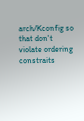arch/Kconfig so that don't violate ordering constraits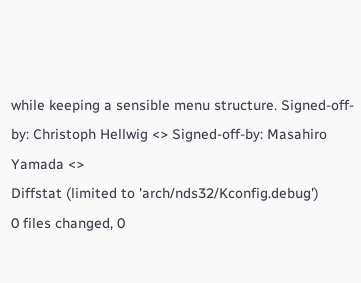while keeping a sensible menu structure. Signed-off-by: Christoph Hellwig <> Signed-off-by: Masahiro Yamada <>
Diffstat (limited to 'arch/nds32/Kconfig.debug')
0 files changed, 0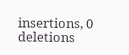insertions, 0 deletions